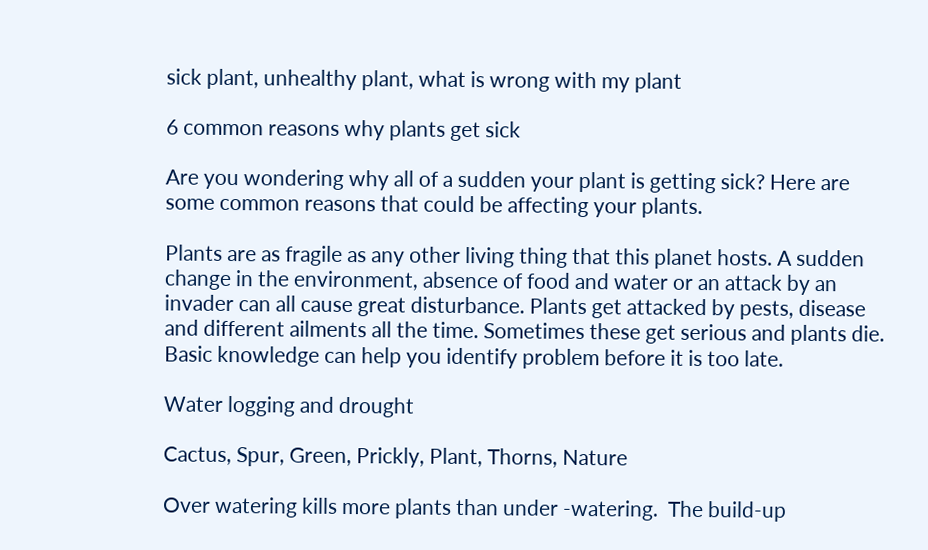sick plant, unhealthy plant, what is wrong with my plant

6 common reasons why plants get sick

Are you wondering why all of a sudden your plant is getting sick? Here are some common reasons that could be affecting your plants.

Plants are as fragile as any other living thing that this planet hosts. A sudden change in the environment, absence of food and water or an attack by an invader can all cause great disturbance. Plants get attacked by pests, disease and different ailments all the time. Sometimes these get serious and plants die. Basic knowledge can help you identify problem before it is too late.

Water logging and drought

Cactus, Spur, Green, Prickly, Plant, Thorns, Nature

Over watering kills more plants than under -watering.  The build-up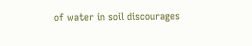of water in soil discourages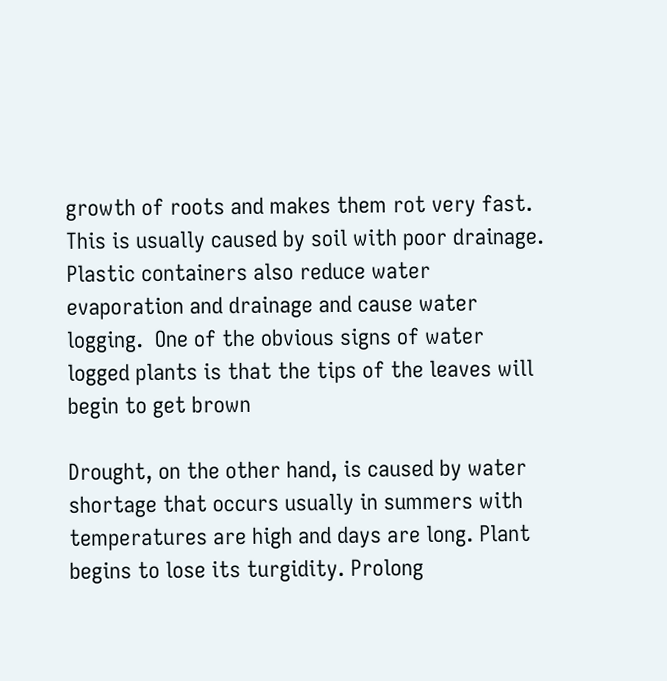growth of roots and makes them rot very fast. This is usually caused by soil with poor drainage. Plastic containers also reduce water evaporation and drainage and cause water logging.  One of the obvious signs of water logged plants is that the tips of the leaves will begin to get brown

Drought, on the other hand, is caused by water shortage that occurs usually in summers with temperatures are high and days are long. Plant begins to lose its turgidity. Prolong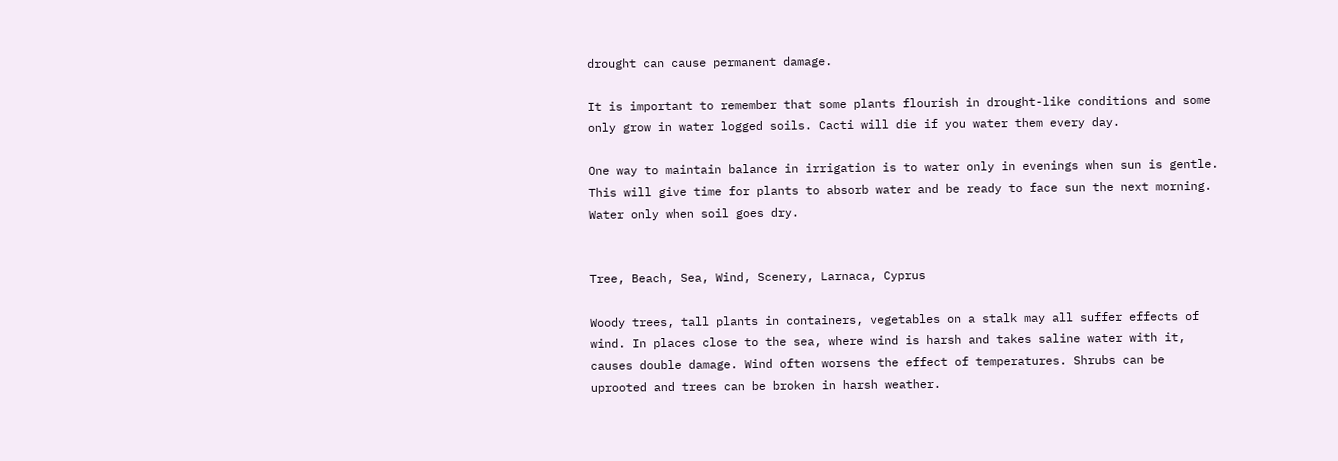drought can cause permanent damage.

It is important to remember that some plants flourish in drought-like conditions and some only grow in water logged soils. Cacti will die if you water them every day.

One way to maintain balance in irrigation is to water only in evenings when sun is gentle. This will give time for plants to absorb water and be ready to face sun the next morning.  Water only when soil goes dry.


Tree, Beach, Sea, Wind, Scenery, Larnaca, Cyprus

Woody trees, tall plants in containers, vegetables on a stalk may all suffer effects of wind. In places close to the sea, where wind is harsh and takes saline water with it, causes double damage. Wind often worsens the effect of temperatures. Shrubs can be uprooted and trees can be broken in harsh weather.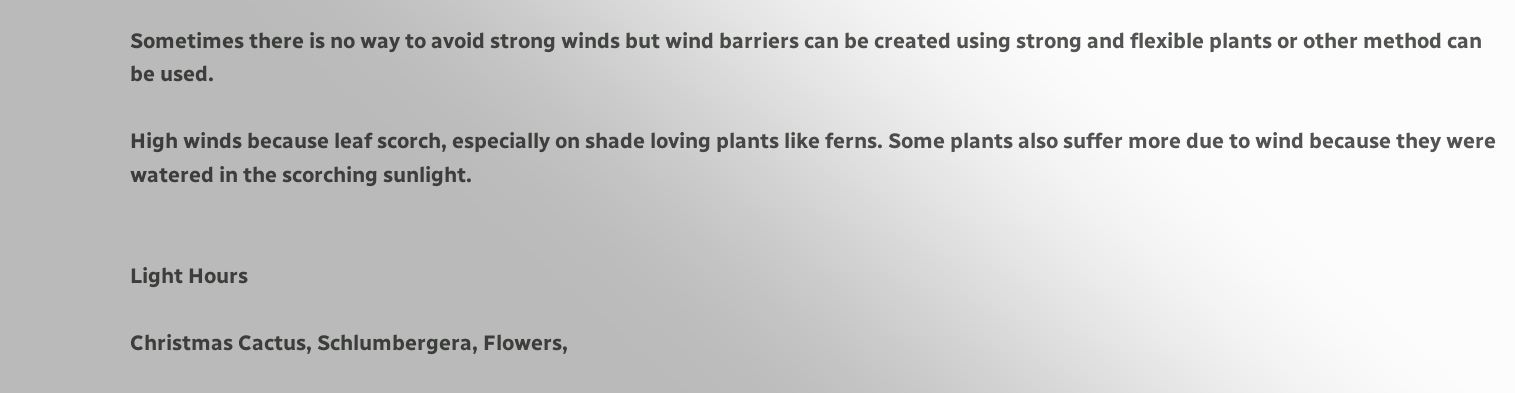Sometimes there is no way to avoid strong winds but wind barriers can be created using strong and flexible plants or other method can be used.

High winds because leaf scorch, especially on shade loving plants like ferns. Some plants also suffer more due to wind because they were watered in the scorching sunlight.


Light Hours

Christmas Cactus, Schlumbergera, Flowers,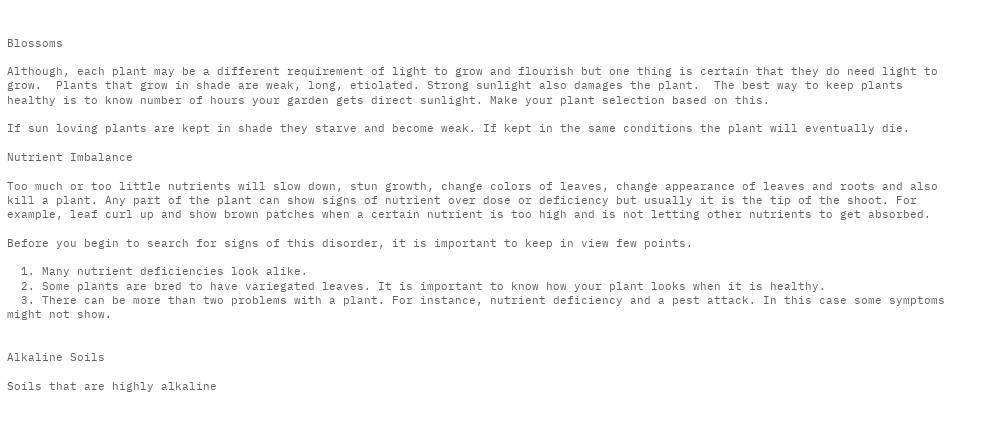Blossoms

Although, each plant may be a different requirement of light to grow and flourish but one thing is certain that they do need light to grow.  Plants that grow in shade are weak, long, etiolated. Strong sunlight also damages the plant.  The best way to keep plants healthy is to know number of hours your garden gets direct sunlight. Make your plant selection based on this.

If sun loving plants are kept in shade they starve and become weak. If kept in the same conditions the plant will eventually die.

Nutrient Imbalance

Too much or too little nutrients will slow down, stun growth, change colors of leaves, change appearance of leaves and roots and also kill a plant. Any part of the plant can show signs of nutrient over dose or deficiency but usually it is the tip of the shoot. For example, leaf curl up and show brown patches when a certain nutrient is too high and is not letting other nutrients to get absorbed.

Before you begin to search for signs of this disorder, it is important to keep in view few points.

  1. Many nutrient deficiencies look alike.
  2. Some plants are bred to have variegated leaves. It is important to know how your plant looks when it is healthy.
  3. There can be more than two problems with a plant. For instance, nutrient deficiency and a pest attack. In this case some symptoms might not show.


Alkaline Soils

Soils that are highly alkaline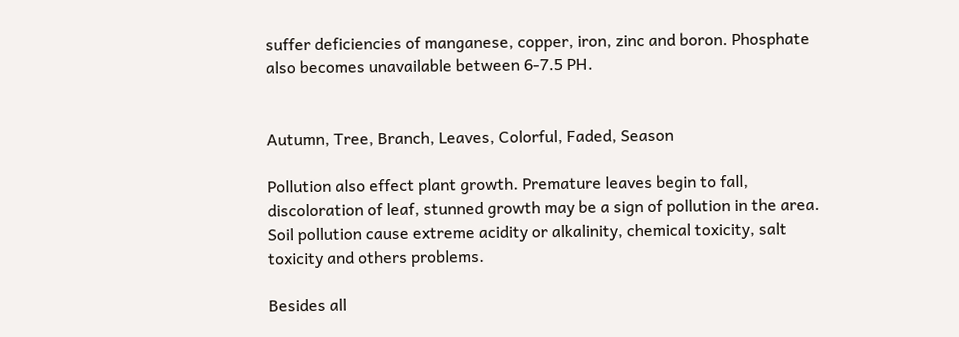suffer deficiencies of manganese, copper, iron, zinc and boron. Phosphate also becomes unavailable between 6-7.5 PH.


Autumn, Tree, Branch, Leaves, Colorful, Faded, Season

Pollution also effect plant growth. Premature leaves begin to fall, discoloration of leaf, stunned growth may be a sign of pollution in the area. Soil pollution cause extreme acidity or alkalinity, chemical toxicity, salt toxicity and others problems.

Besides all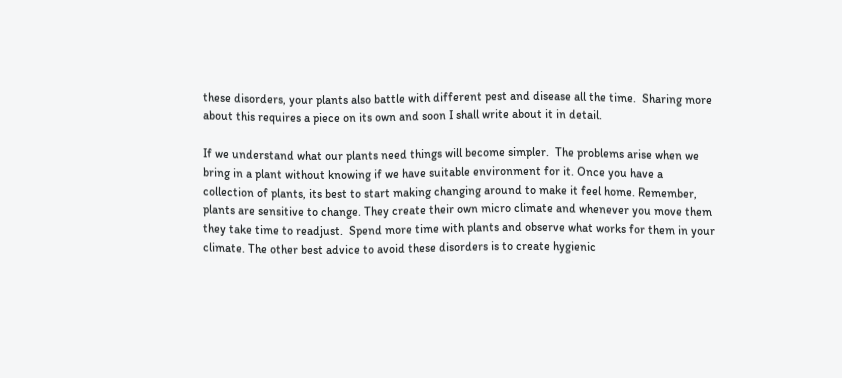these disorders, your plants also battle with different pest and disease all the time.  Sharing more about this requires a piece on its own and soon I shall write about it in detail.

If we understand what our plants need things will become simpler.  The problems arise when we bring in a plant without knowing if we have suitable environment for it. Once you have a collection of plants, its best to start making changing around to make it feel home. Remember, plants are sensitive to change. They create their own micro climate and whenever you move them they take time to readjust.  Spend more time with plants and observe what works for them in your climate. The other best advice to avoid these disorders is to create hygienic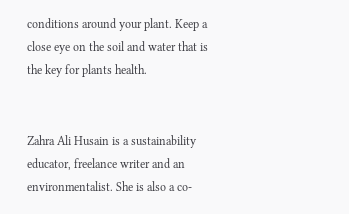conditions around your plant. Keep a close eye on the soil and water that is the key for plants health.


Zahra Ali Husain is a sustainability educator, freelance writer and an environmentalist. She is also a co-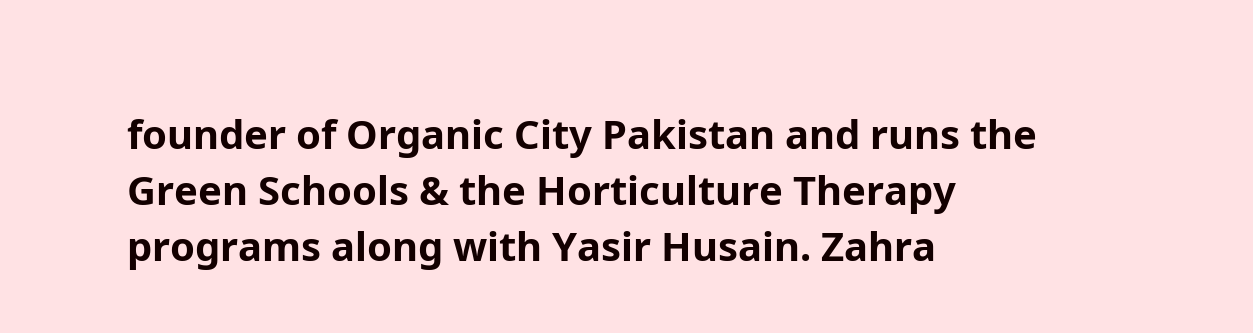founder of Organic City Pakistan and runs the Green Schools & the Horticulture Therapy programs along with Yasir Husain. Zahra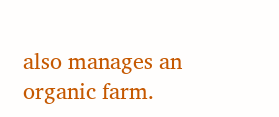also manages an organic farm.